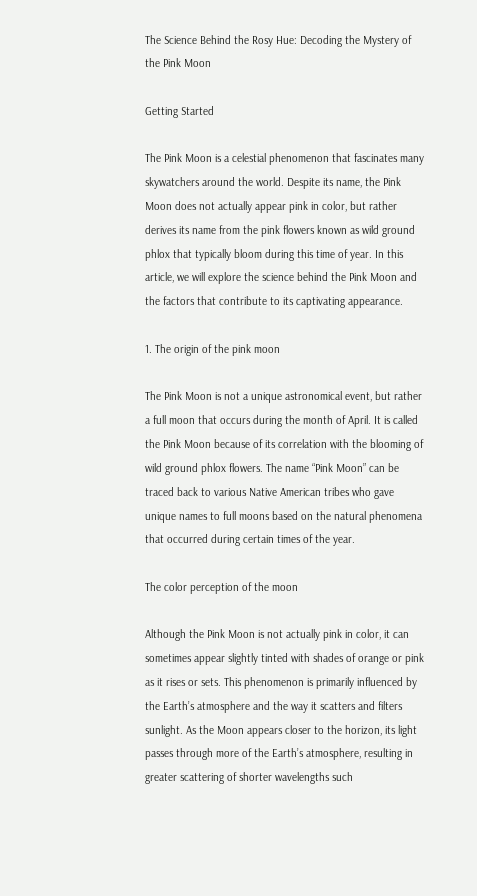The Science Behind the Rosy Hue: Decoding the Mystery of the Pink Moon

Getting Started

The Pink Moon is a celestial phenomenon that fascinates many skywatchers around the world. Despite its name, the Pink Moon does not actually appear pink in color, but rather derives its name from the pink flowers known as wild ground phlox that typically bloom during this time of year. In this article, we will explore the science behind the Pink Moon and the factors that contribute to its captivating appearance.

1. The origin of the pink moon

The Pink Moon is not a unique astronomical event, but rather a full moon that occurs during the month of April. It is called the Pink Moon because of its correlation with the blooming of wild ground phlox flowers. The name “Pink Moon” can be traced back to various Native American tribes who gave unique names to full moons based on the natural phenomena that occurred during certain times of the year.

The color perception of the moon

Although the Pink Moon is not actually pink in color, it can sometimes appear slightly tinted with shades of orange or pink as it rises or sets. This phenomenon is primarily influenced by the Earth’s atmosphere and the way it scatters and filters sunlight. As the Moon appears closer to the horizon, its light passes through more of the Earth’s atmosphere, resulting in greater scattering of shorter wavelengths such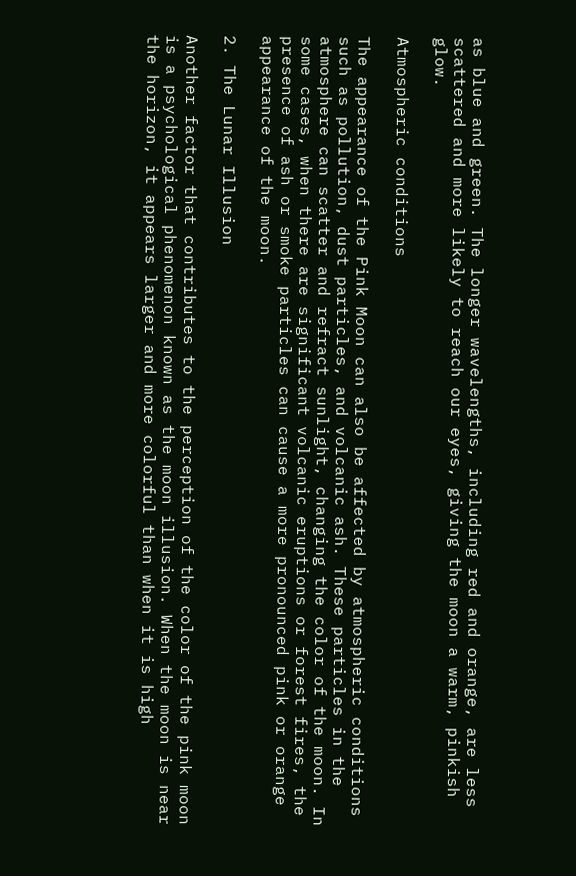as blue and green. The longer wavelengths, including red and orange, are less scattered and more likely to reach our eyes, giving the moon a warm, pinkish glow.

Atmospheric conditions

The appearance of the Pink Moon can also be affected by atmospheric conditions such as pollution, dust particles, and volcanic ash. These particles in the atmosphere can scatter and refract sunlight, changing the color of the moon. In some cases, when there are significant volcanic eruptions or forest fires, the presence of ash or smoke particles can cause a more pronounced pink or orange appearance of the moon.

2. The Lunar Illusion

Another factor that contributes to the perception of the color of the pink moon is a psychological phenomenon known as the moon illusion. When the moon is near the horizon, it appears larger and more colorful than when it is high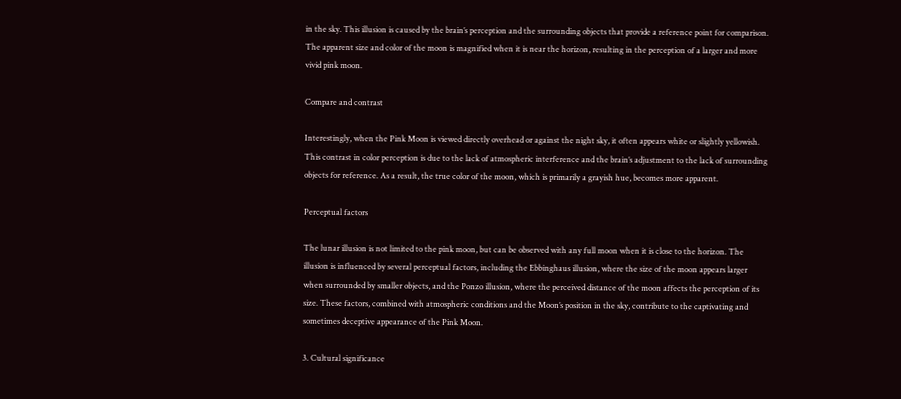in the sky. This illusion is caused by the brain’s perception and the surrounding objects that provide a reference point for comparison. The apparent size and color of the moon is magnified when it is near the horizon, resulting in the perception of a larger and more vivid pink moon.

Compare and contrast

Interestingly, when the Pink Moon is viewed directly overhead or against the night sky, it often appears white or slightly yellowish. This contrast in color perception is due to the lack of atmospheric interference and the brain’s adjustment to the lack of surrounding objects for reference. As a result, the true color of the moon, which is primarily a grayish hue, becomes more apparent.

Perceptual factors

The lunar illusion is not limited to the pink moon, but can be observed with any full moon when it is close to the horizon. The illusion is influenced by several perceptual factors, including the Ebbinghaus illusion, where the size of the moon appears larger when surrounded by smaller objects, and the Ponzo illusion, where the perceived distance of the moon affects the perception of its size. These factors, combined with atmospheric conditions and the Moon’s position in the sky, contribute to the captivating and sometimes deceptive appearance of the Pink Moon.

3. Cultural significance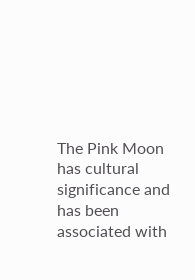The Pink Moon has cultural significance and has been associated with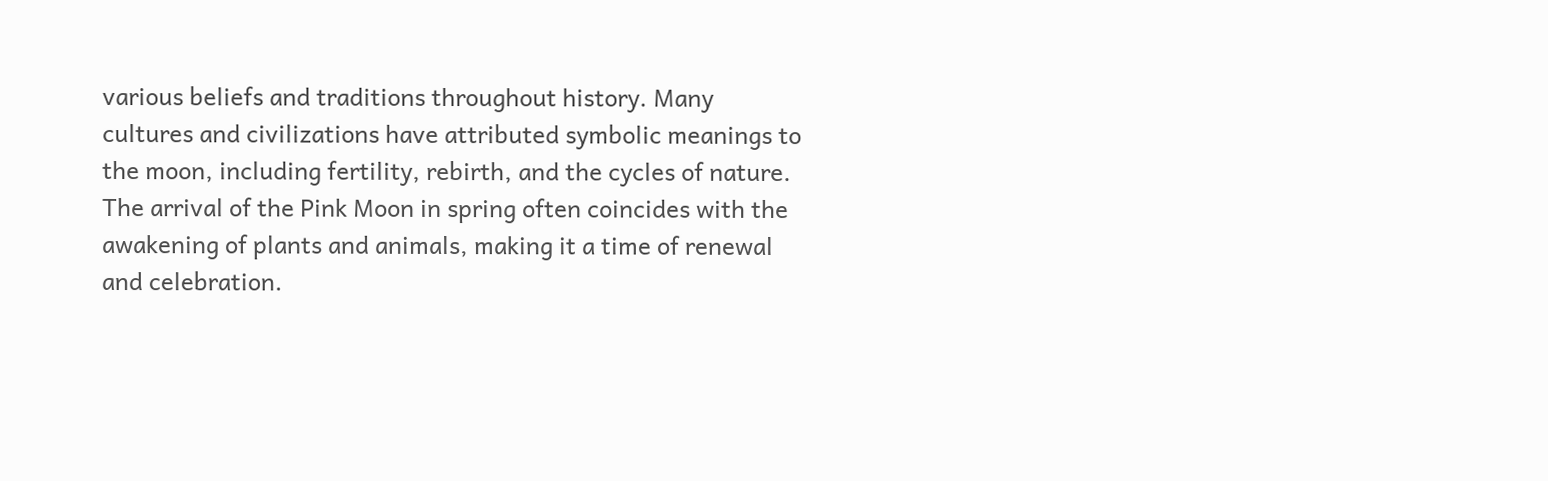various beliefs and traditions throughout history. Many cultures and civilizations have attributed symbolic meanings to the moon, including fertility, rebirth, and the cycles of nature. The arrival of the Pink Moon in spring often coincides with the awakening of plants and animals, making it a time of renewal and celebration.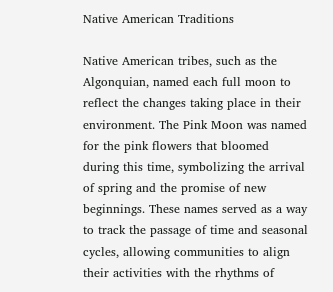Native American Traditions

Native American tribes, such as the Algonquian, named each full moon to reflect the changes taking place in their environment. The Pink Moon was named for the pink flowers that bloomed during this time, symbolizing the arrival of spring and the promise of new beginnings. These names served as a way to track the passage of time and seasonal cycles, allowing communities to align their activities with the rhythms of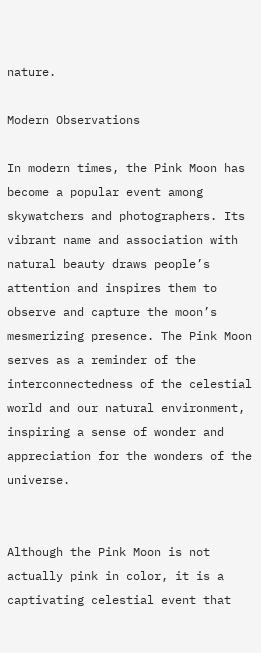nature.

Modern Observations

In modern times, the Pink Moon has become a popular event among skywatchers and photographers. Its vibrant name and association with natural beauty draws people’s attention and inspires them to observe and capture the moon’s mesmerizing presence. The Pink Moon serves as a reminder of the interconnectedness of the celestial world and our natural environment, inspiring a sense of wonder and appreciation for the wonders of the universe.


Although the Pink Moon is not actually pink in color, it is a captivating celestial event that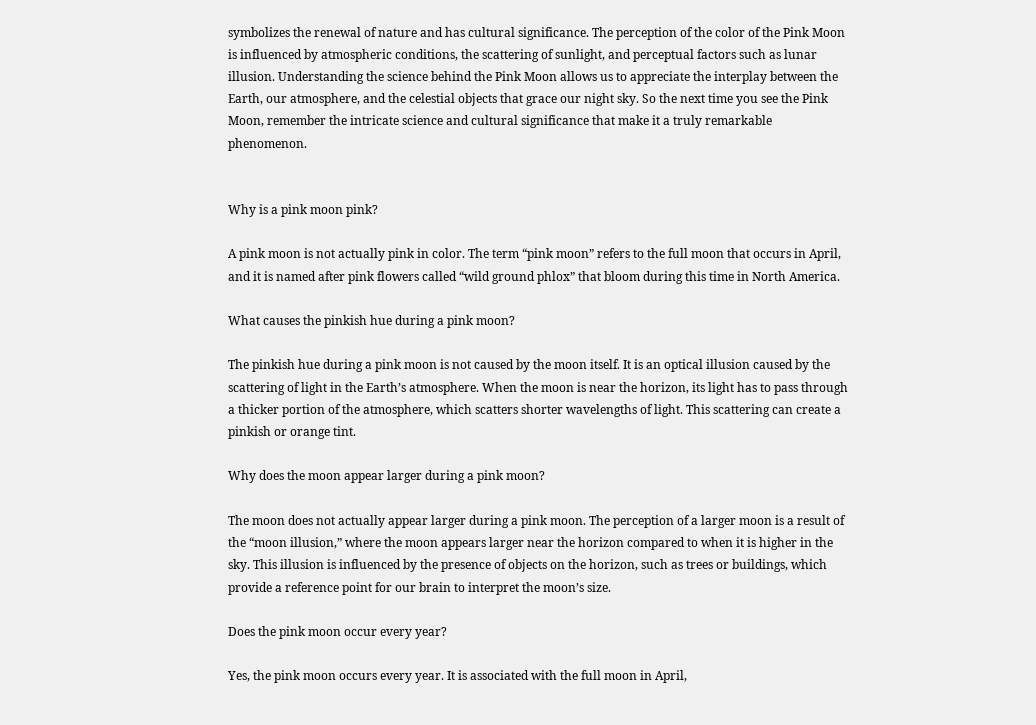symbolizes the renewal of nature and has cultural significance. The perception of the color of the Pink Moon is influenced by atmospheric conditions, the scattering of sunlight, and perceptual factors such as lunar illusion. Understanding the science behind the Pink Moon allows us to appreciate the interplay between the Earth, our atmosphere, and the celestial objects that grace our night sky. So the next time you see the Pink Moon, remember the intricate science and cultural significance that make it a truly remarkable phenomenon.


Why is a pink moon pink?

A pink moon is not actually pink in color. The term “pink moon” refers to the full moon that occurs in April, and it is named after pink flowers called “wild ground phlox” that bloom during this time in North America.

What causes the pinkish hue during a pink moon?

The pinkish hue during a pink moon is not caused by the moon itself. It is an optical illusion caused by the scattering of light in the Earth’s atmosphere. When the moon is near the horizon, its light has to pass through a thicker portion of the atmosphere, which scatters shorter wavelengths of light. This scattering can create a pinkish or orange tint.

Why does the moon appear larger during a pink moon?

The moon does not actually appear larger during a pink moon. The perception of a larger moon is a result of the “moon illusion,” where the moon appears larger near the horizon compared to when it is higher in the sky. This illusion is influenced by the presence of objects on the horizon, such as trees or buildings, which provide a reference point for our brain to interpret the moon’s size.

Does the pink moon occur every year?

Yes, the pink moon occurs every year. It is associated with the full moon in April,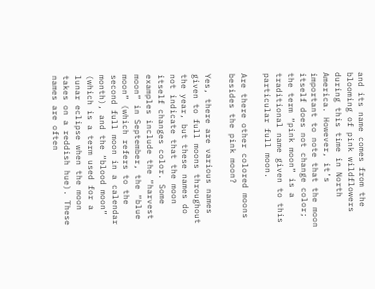and its name comes from the blooming of pink wildflowers during this time in North America. However, it’s important to note that the moon itself does not change color; the term “pink moon” is a traditional name given to this particular full moon.

Are there other colored moons besides the pink moon?

Yes, there are various names given to full moons throughout the year, but these names do not indicate that the moon itself changes color. Some examples include the “harvest moon” in September, the “blue moon” (which refers to the second full moon in a calendar month), and the “blood moon” (which is a term used for a lunar eclipse when the moon takes on a reddish hue). These names are often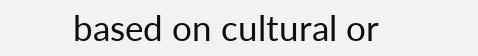based on cultural or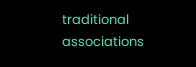traditional associations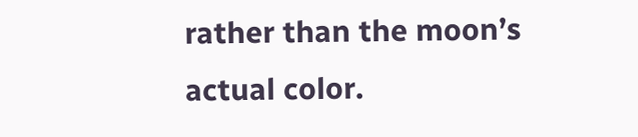rather than the moon’s actual color.